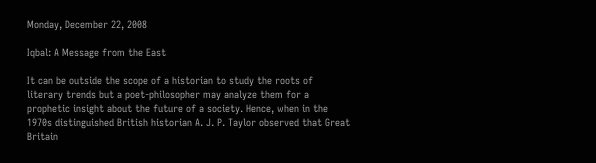Monday, December 22, 2008

Iqbal: A Message from the East

It can be outside the scope of a historian to study the roots of literary trends but a poet-philosopher may analyze them for a prophetic insight about the future of a society. Hence, when in the 1970s distinguished British historian A. J. P. Taylor observed that Great Britain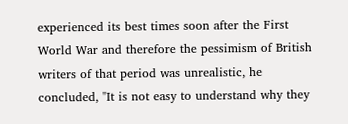experienced its best times soon after the First World War and therefore the pessimism of British writers of that period was unrealistic, he concluded, "It is not easy to understand why they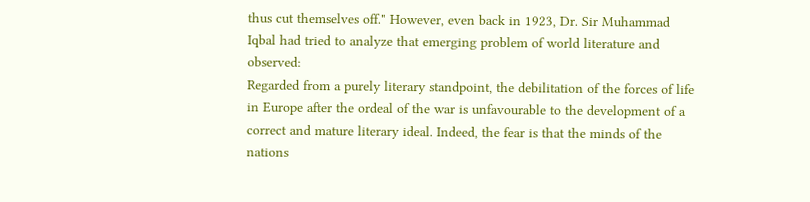thus cut themselves off." However, even back in 1923, Dr. Sir Muhammad Iqbal had tried to analyze that emerging problem of world literature and observed:
Regarded from a purely literary standpoint, the debilitation of the forces of life in Europe after the ordeal of the war is unfavourable to the development of a correct and mature literary ideal. Indeed, the fear is that the minds of the nations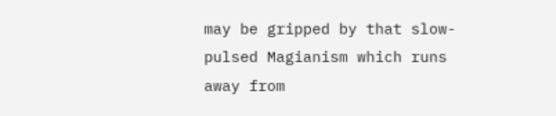may be gripped by that slow-pulsed Magianism which runs away from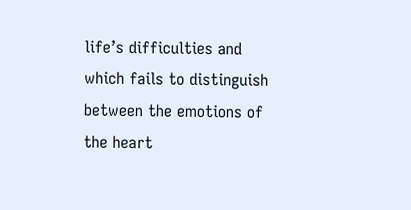life’s difficulties and which fails to distinguish between the emotions of the heart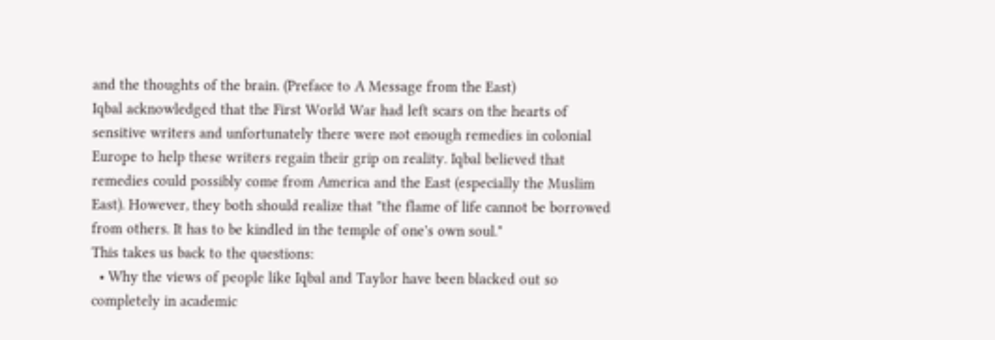and the thoughts of the brain. (Preface to A Message from the East)
Iqbal acknowledged that the First World War had left scars on the hearts of sensitive writers and unfortunately there were not enough remedies in colonial Europe to help these writers regain their grip on reality. Iqbal believed that remedies could possibly come from America and the East (especially the Muslim East). However, they both should realize that "the flame of life cannot be borrowed from others. It has to be kindled in the temple of one's own soul."
This takes us back to the questions:
  • Why the views of people like Iqbal and Taylor have been blacked out so completely in academic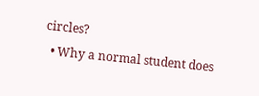circles?
  • Why a normal student does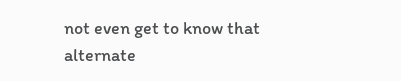not even get to know that alternate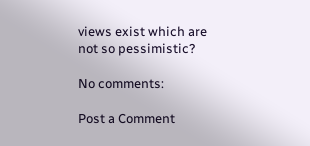views exist which are not so pessimistic?

No comments:

Post a Comment